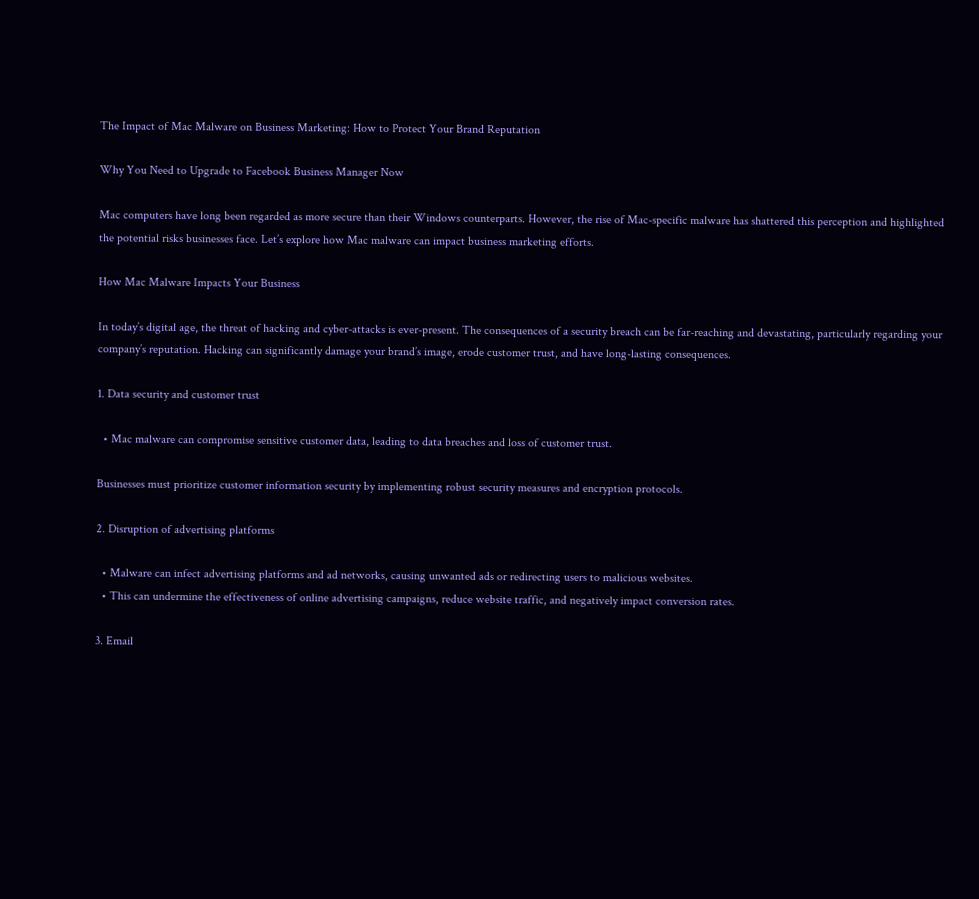The Impact of Mac Malware on Business Marketing: How to Protect Your Brand Reputation

Why You Need to Upgrade to Facebook Business Manager Now

Mac computers have long been regarded as more secure than their Windows counterparts. However, the rise of Mac-specific malware has shattered this perception and highlighted the potential risks businesses face. Let’s explore how Mac malware can impact business marketing efforts.

How Mac Malware Impacts Your Business

In today’s digital age, the threat of hacking and cyber-attacks is ever-present. The consequences of a security breach can be far-reaching and devastating, particularly regarding your company’s reputation. Hacking can significantly damage your brand’s image, erode customer trust, and have long-lasting consequences.

1. Data security and customer trust

  • Mac malware can compromise sensitive customer data, leading to data breaches and loss of customer trust.

Businesses must prioritize customer information security by implementing robust security measures and encryption protocols.

2. Disruption of advertising platforms

  • Malware can infect advertising platforms and ad networks, causing unwanted ads or redirecting users to malicious websites.
  • This can undermine the effectiveness of online advertising campaigns, reduce website traffic, and negatively impact conversion rates.

3. Email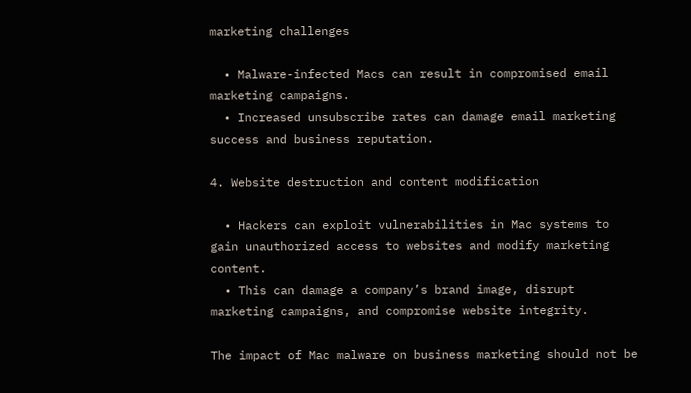marketing challenges

  • Malware-infected Macs can result in compromised email marketing campaigns.
  • Increased unsubscribe rates can damage email marketing success and business reputation.

4. Website destruction and content modification

  • Hackers can exploit vulnerabilities in Mac systems to gain unauthorized access to websites and modify marketing content.
  • This can damage a company’s brand image, disrupt marketing campaigns, and compromise website integrity.

The impact of Mac malware on business marketing should not be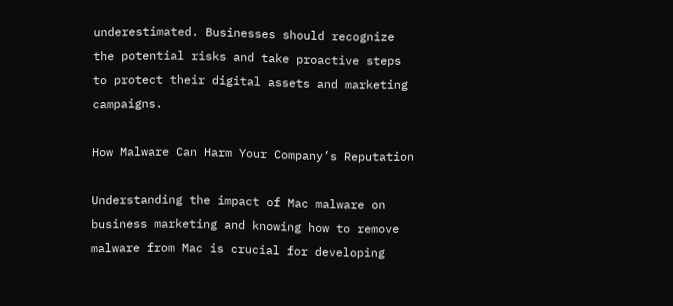underestimated. Businesses should recognize the potential risks and take proactive steps to protect their digital assets and marketing campaigns.

How Malware Can Harm Your Company’s Reputation

Understanding the impact of Mac malware on business marketing and knowing how to remove malware from Mac is crucial for developing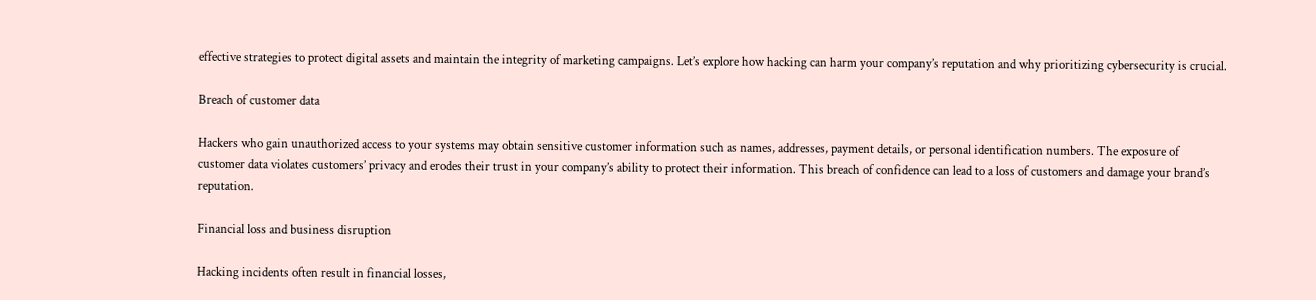effective strategies to protect digital assets and maintain the integrity of marketing campaigns. Let’s explore how hacking can harm your company’s reputation and why prioritizing cybersecurity is crucial.

Breach of customer data

Hackers who gain unauthorized access to your systems may obtain sensitive customer information such as names, addresses, payment details, or personal identification numbers. The exposure of customer data violates customers’ privacy and erodes their trust in your company’s ability to protect their information. This breach of confidence can lead to a loss of customers and damage your brand’s reputation.

Financial loss and business disruption

Hacking incidents often result in financial losses,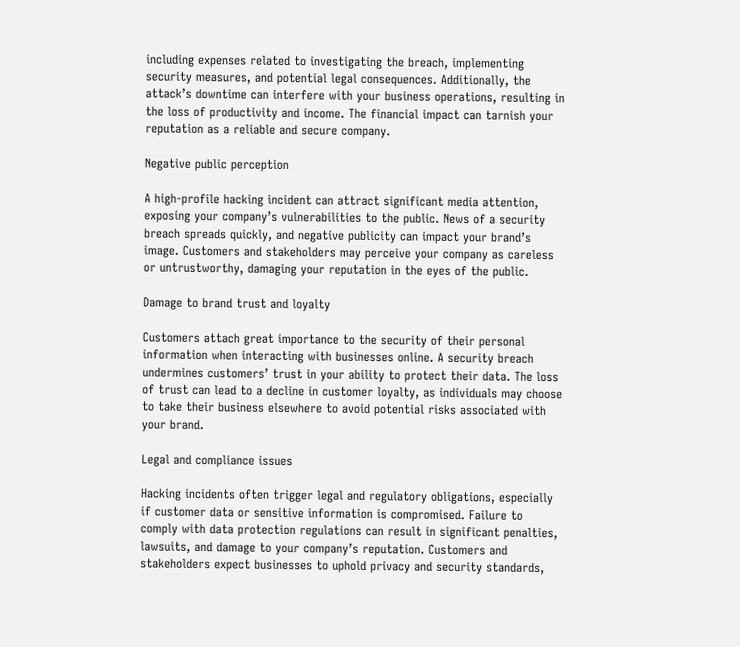including expenses related to investigating the breach, implementing security measures, and potential legal consequences. Additionally, the attack’s downtime can interfere with your business operations, resulting in the loss of productivity and income. The financial impact can tarnish your reputation as a reliable and secure company.

Negative public perception

A high-profile hacking incident can attract significant media attention, exposing your company’s vulnerabilities to the public. News of a security breach spreads quickly, and negative publicity can impact your brand’s image. Customers and stakeholders may perceive your company as careless or untrustworthy, damaging your reputation in the eyes of the public.

Damage to brand trust and loyalty

Customers attach great importance to the security of their personal information when interacting with businesses online. A security breach undermines customers’ trust in your ability to protect their data. The loss of trust can lead to a decline in customer loyalty, as individuals may choose to take their business elsewhere to avoid potential risks associated with your brand.

Legal and compliance issues

Hacking incidents often trigger legal and regulatory obligations, especially if customer data or sensitive information is compromised. Failure to comply with data protection regulations can result in significant penalties, lawsuits, and damage to your company’s reputation. Customers and stakeholders expect businesses to uphold privacy and security standards,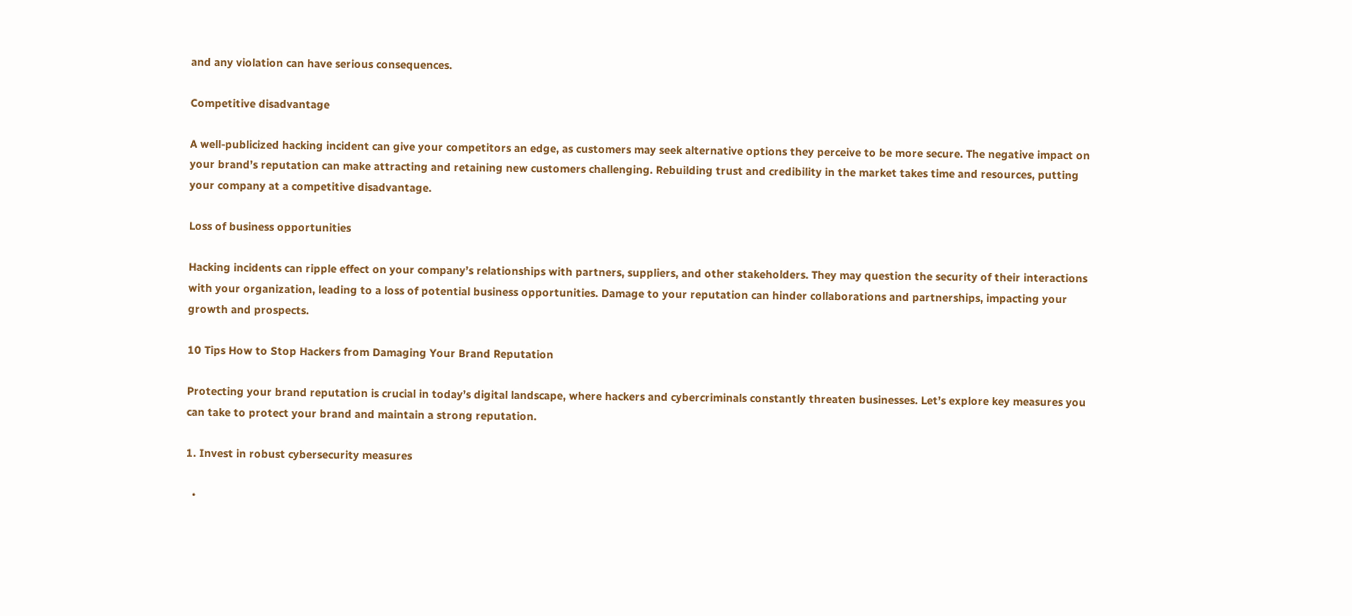and any violation can have serious consequences.

Competitive disadvantage

A well-publicized hacking incident can give your competitors an edge, as customers may seek alternative options they perceive to be more secure. The negative impact on your brand’s reputation can make attracting and retaining new customers challenging. Rebuilding trust and credibility in the market takes time and resources, putting your company at a competitive disadvantage.

Loss of business opportunities

Hacking incidents can ripple effect on your company’s relationships with partners, suppliers, and other stakeholders. They may question the security of their interactions with your organization, leading to a loss of potential business opportunities. Damage to your reputation can hinder collaborations and partnerships, impacting your growth and prospects.

10 Tips How to Stop Hackers from Damaging Your Brand Reputation

Protecting your brand reputation is crucial in today’s digital landscape, where hackers and cybercriminals constantly threaten businesses. Let’s explore key measures you can take to protect your brand and maintain a strong reputation.

1. Invest in robust cybersecurity measures

  •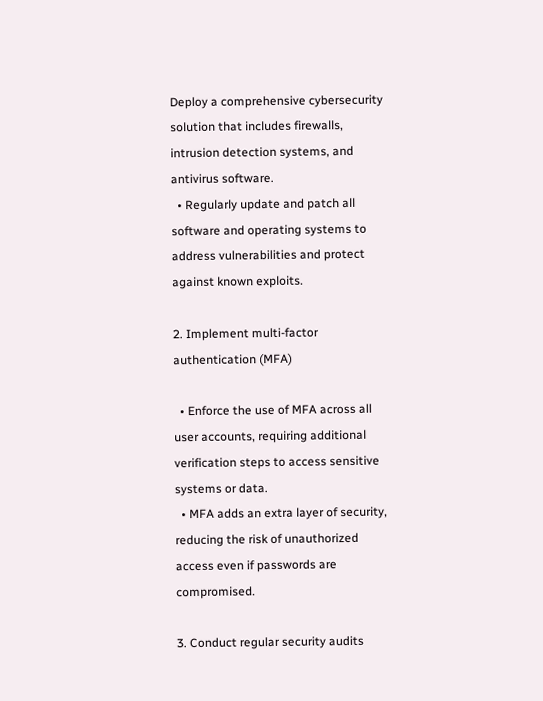Deploy a comprehensive cybersecurity solution that includes firewalls, intrusion detection systems, and antivirus software.
  • Regularly update and patch all software and operating systems to address vulnerabilities and protect against known exploits.

2. Implement multi-factor authentication (MFA)

  • Enforce the use of MFA across all user accounts, requiring additional verification steps to access sensitive systems or data.
  • MFA adds an extra layer of security, reducing the risk of unauthorized access even if passwords are compromised.

3. Conduct regular security audits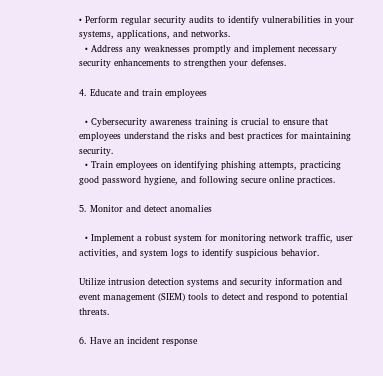• Perform regular security audits to identify vulnerabilities in your systems, applications, and networks.
  • Address any weaknesses promptly and implement necessary security enhancements to strengthen your defenses.

4. Educate and train employees

  • Cybersecurity awareness training is crucial to ensure that employees understand the risks and best practices for maintaining security.
  • Train employees on identifying phishing attempts, practicing good password hygiene, and following secure online practices.

5. Monitor and detect anomalies

  • Implement a robust system for monitoring network traffic, user activities, and system logs to identify suspicious behavior.

Utilize intrusion detection systems and security information and event management (SIEM) tools to detect and respond to potential threats.

6. Have an incident response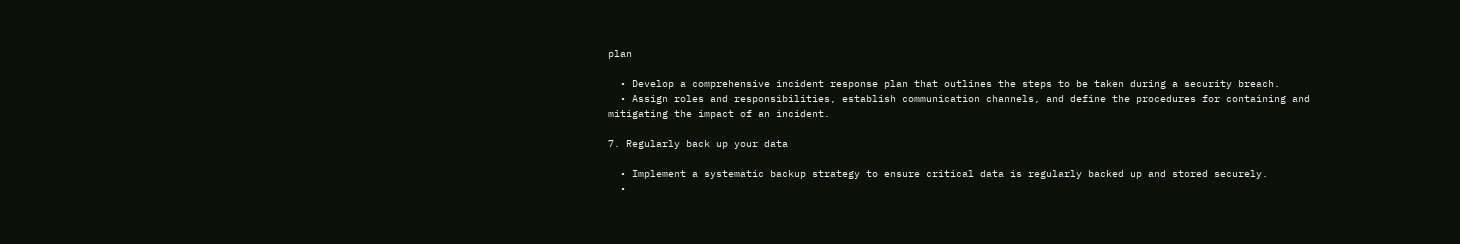plan

  • Develop a comprehensive incident response plan that outlines the steps to be taken during a security breach.
  • Assign roles and responsibilities, establish communication channels, and define the procedures for containing and mitigating the impact of an incident.

7. Regularly back up your data

  • Implement a systematic backup strategy to ensure critical data is regularly backed up and stored securely.
  •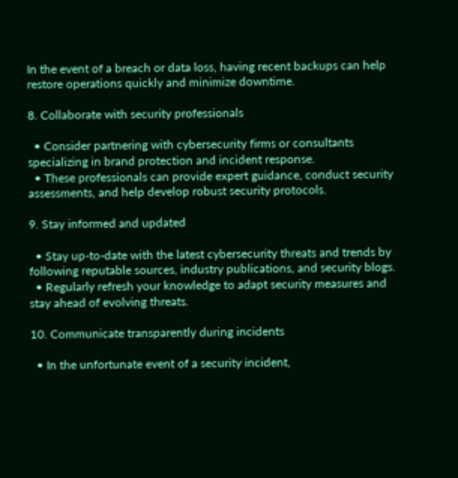In the event of a breach or data loss, having recent backups can help restore operations quickly and minimize downtime.

8. Collaborate with security professionals

  • Consider partnering with cybersecurity firms or consultants specializing in brand protection and incident response.
  • These professionals can provide expert guidance, conduct security assessments, and help develop robust security protocols.

9. Stay informed and updated

  • Stay up-to-date with the latest cybersecurity threats and trends by following reputable sources, industry publications, and security blogs.
  • Regularly refresh your knowledge to adapt security measures and stay ahead of evolving threats.

10. Communicate transparently during incidents

  • In the unfortunate event of a security incident,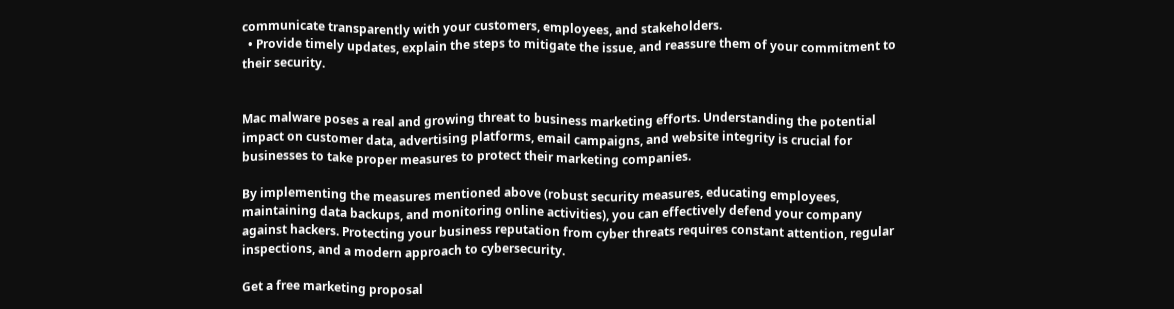communicate transparently with your customers, employees, and stakeholders.
  • Provide timely updates, explain the steps to mitigate the issue, and reassure them of your commitment to their security.


Mac malware poses a real and growing threat to business marketing efforts. Understanding the potential impact on customer data, advertising platforms, email campaigns, and website integrity is crucial for businesses to take proper measures to protect their marketing companies.

By implementing the measures mentioned above (robust security measures, educating employees, maintaining data backups, and monitoring online activities), you can effectively defend your company against hackers. Protecting your business reputation from cyber threats requires constant attention, regular inspections, and a modern approach to cybersecurity.

Get a free marketing proposal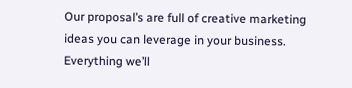Our proposal’s are full of creative marketing ideas you can leverage in your business. Everything we’ll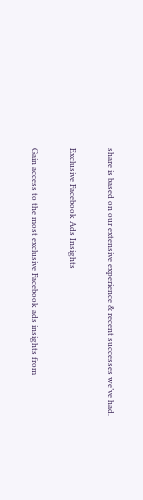share is based on our extensive experience & recent successes we’ve had.

Exclusive Facebook Ads Insights

Gain access to the most exclusive Facebook ads insights from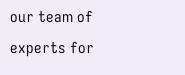our team of experts for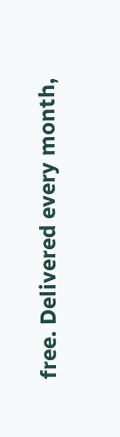free. Delivered every month,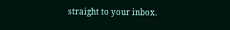straight to your inbox.